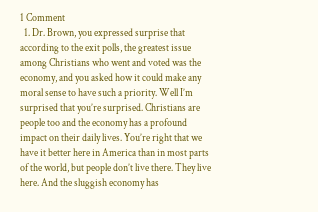1 Comment
  1. Dr. Brown, you expressed surprise that according to the exit polls, the greatest issue among Christians who went and voted was the economy, and you asked how it could make any moral sense to have such a priority. Well I’m surprised that you’re surprised. Christians are people too and the economy has a profound impact on their daily lives. You’re right that we have it better here in America than in most parts of the world, but people don’t live there. They live here. And the sluggish economy has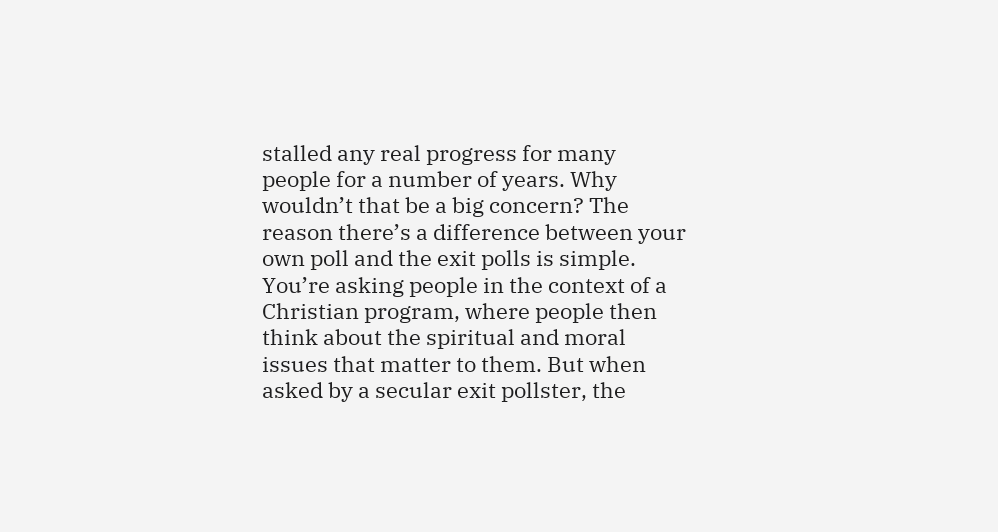stalled any real progress for many people for a number of years. Why wouldn’t that be a big concern? The reason there’s a difference between your own poll and the exit polls is simple. You’re asking people in the context of a Christian program, where people then think about the spiritual and moral issues that matter to them. But when asked by a secular exit pollster, the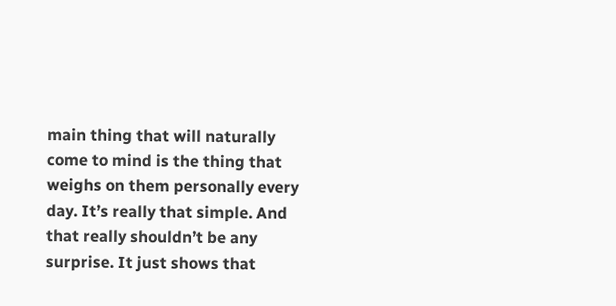main thing that will naturally come to mind is the thing that weighs on them personally every day. It’s really that simple. And that really shouldn’t be any surprise. It just shows that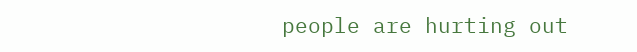people are hurting out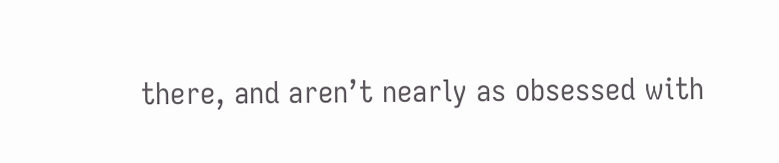there, and aren’t nearly as obsessed with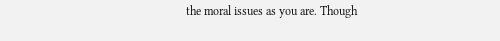the moral issues as you are. Though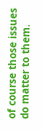of course those issues do matter to them.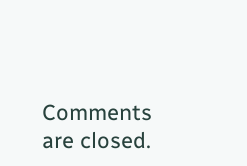Comments are closed.